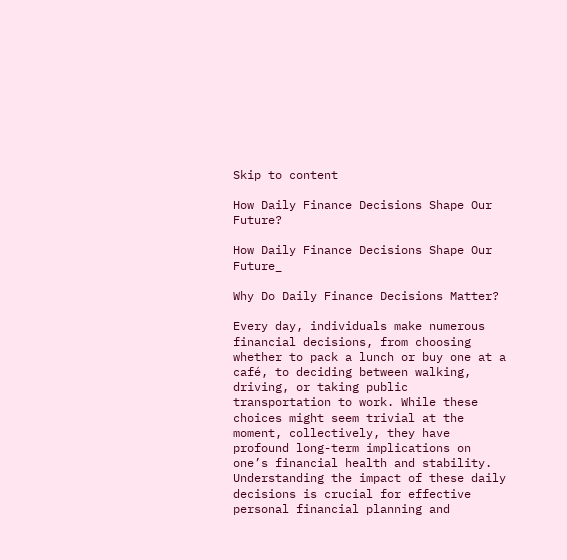Skip to content

How Daily Finance Decisions Shape Our Future?

How Daily Finance Decisions Shape Our Future_

Why Do Daily Finance Decisions Matter?

Every day, individuals make numerous financial decisions, from choosing whether to pack a lunch or buy one at a café, to deciding between walking, driving, or taking public transportation to work. While these choices might seem trivial at the moment, collectively, they have profound long-term implications on one’s financial health and stability. Understanding the impact of these daily decisions is crucial for effective personal financial planning and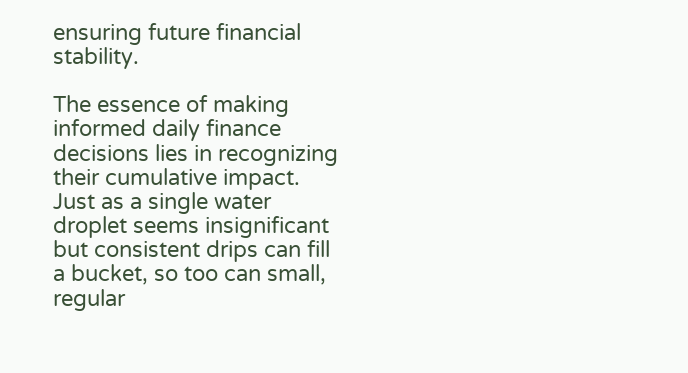ensuring future financial stability.

The essence of making informed daily finance decisions lies in recognizing their cumulative impact. Just as a single water droplet seems insignificant but consistent drips can fill a bucket, so too can small, regular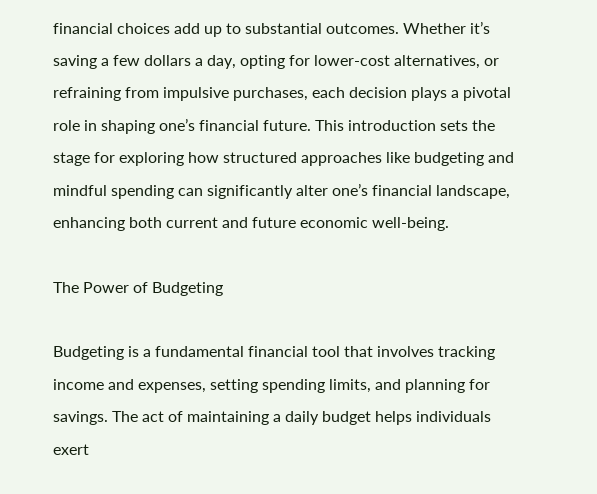financial choices add up to substantial outcomes. Whether it’s saving a few dollars a day, opting for lower-cost alternatives, or refraining from impulsive purchases, each decision plays a pivotal role in shaping one’s financial future. This introduction sets the stage for exploring how structured approaches like budgeting and mindful spending can significantly alter one’s financial landscape, enhancing both current and future economic well-being.

The Power of Budgeting

Budgeting is a fundamental financial tool that involves tracking income and expenses, setting spending limits, and planning for savings. The act of maintaining a daily budget helps individuals exert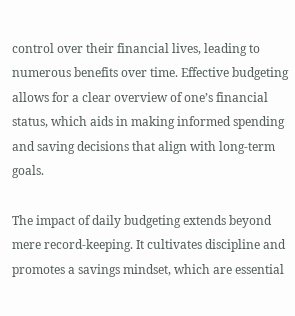control over their financial lives, leading to numerous benefits over time. Effective budgeting allows for a clear overview of one’s financial status, which aids in making informed spending and saving decisions that align with long-term goals.

The impact of daily budgeting extends beyond mere record-keeping. It cultivates discipline and promotes a savings mindset, which are essential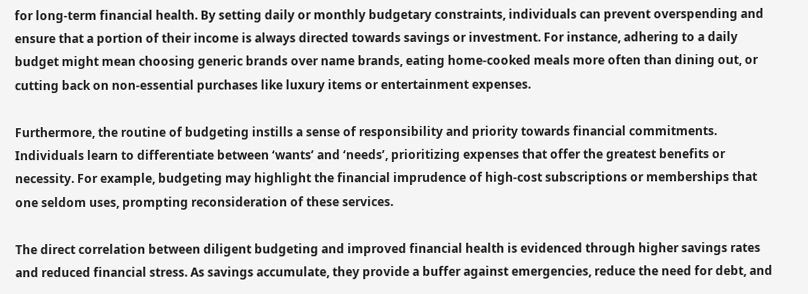for long-term financial health. By setting daily or monthly budgetary constraints, individuals can prevent overspending and ensure that a portion of their income is always directed towards savings or investment. For instance, adhering to a daily budget might mean choosing generic brands over name brands, eating home-cooked meals more often than dining out, or cutting back on non-essential purchases like luxury items or entertainment expenses.

Furthermore, the routine of budgeting instills a sense of responsibility and priority towards financial commitments. Individuals learn to differentiate between ‘wants’ and ‘needs’, prioritizing expenses that offer the greatest benefits or necessity. For example, budgeting may highlight the financial imprudence of high-cost subscriptions or memberships that one seldom uses, prompting reconsideration of these services.

The direct correlation between diligent budgeting and improved financial health is evidenced through higher savings rates and reduced financial stress. As savings accumulate, they provide a buffer against emergencies, reduce the need for debt, and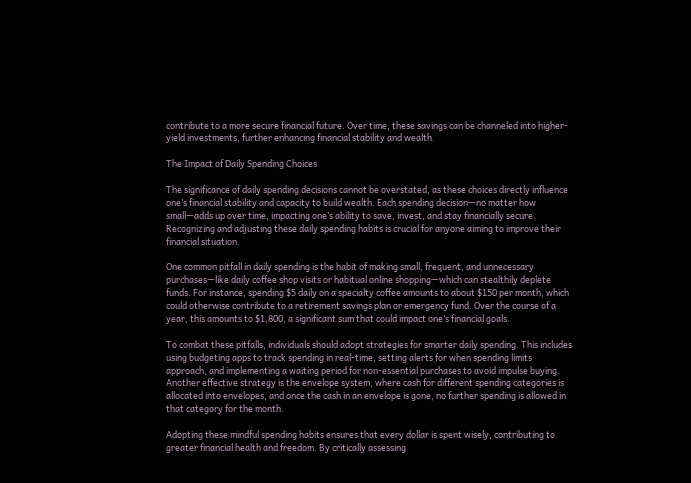contribute to a more secure financial future. Over time, these savings can be channeled into higher-yield investments, further enhancing financial stability and wealth.

The Impact of Daily Spending Choices

The significance of daily spending decisions cannot be overstated, as these choices directly influence one’s financial stability and capacity to build wealth. Each spending decision—no matter how small—adds up over time, impacting one’s ability to save, invest, and stay financially secure. Recognizing and adjusting these daily spending habits is crucial for anyone aiming to improve their financial situation.

One common pitfall in daily spending is the habit of making small, frequent, and unnecessary purchases—like daily coffee shop visits or habitual online shopping—which can stealthily deplete funds. For instance, spending $5 daily on a specialty coffee amounts to about $150 per month, which could otherwise contribute to a retirement savings plan or emergency fund. Over the course of a year, this amounts to $1,800, a significant sum that could impact one’s financial goals.

To combat these pitfalls, individuals should adopt strategies for smarter daily spending. This includes using budgeting apps to track spending in real-time, setting alerts for when spending limits approach, and implementing a waiting period for non-essential purchases to avoid impulse buying. Another effective strategy is the envelope system, where cash for different spending categories is allocated into envelopes, and once the cash in an envelope is gone, no further spending is allowed in that category for the month.

Adopting these mindful spending habits ensures that every dollar is spent wisely, contributing to greater financial health and freedom. By critically assessing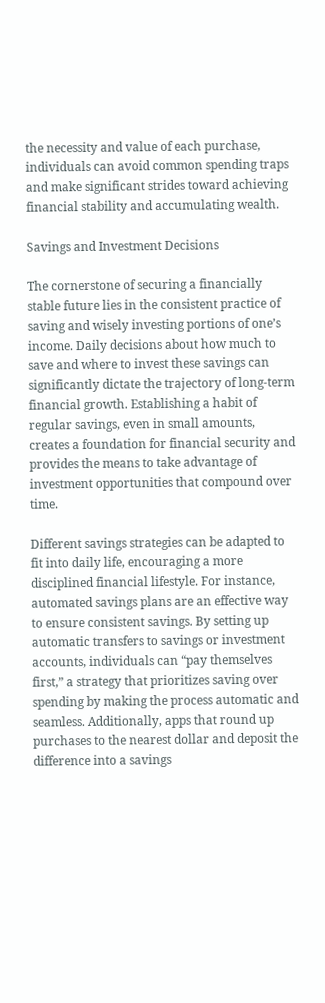the necessity and value of each purchase, individuals can avoid common spending traps and make significant strides toward achieving financial stability and accumulating wealth.

Savings and Investment Decisions

The cornerstone of securing a financially stable future lies in the consistent practice of saving and wisely investing portions of one’s income. Daily decisions about how much to save and where to invest these savings can significantly dictate the trajectory of long-term financial growth. Establishing a habit of regular savings, even in small amounts, creates a foundation for financial security and provides the means to take advantage of investment opportunities that compound over time.

Different savings strategies can be adapted to fit into daily life, encouraging a more disciplined financial lifestyle. For instance, automated savings plans are an effective way to ensure consistent savings. By setting up automatic transfers to savings or investment accounts, individuals can “pay themselves first,” a strategy that prioritizes saving over spending by making the process automatic and seamless. Additionally, apps that round up purchases to the nearest dollar and deposit the difference into a savings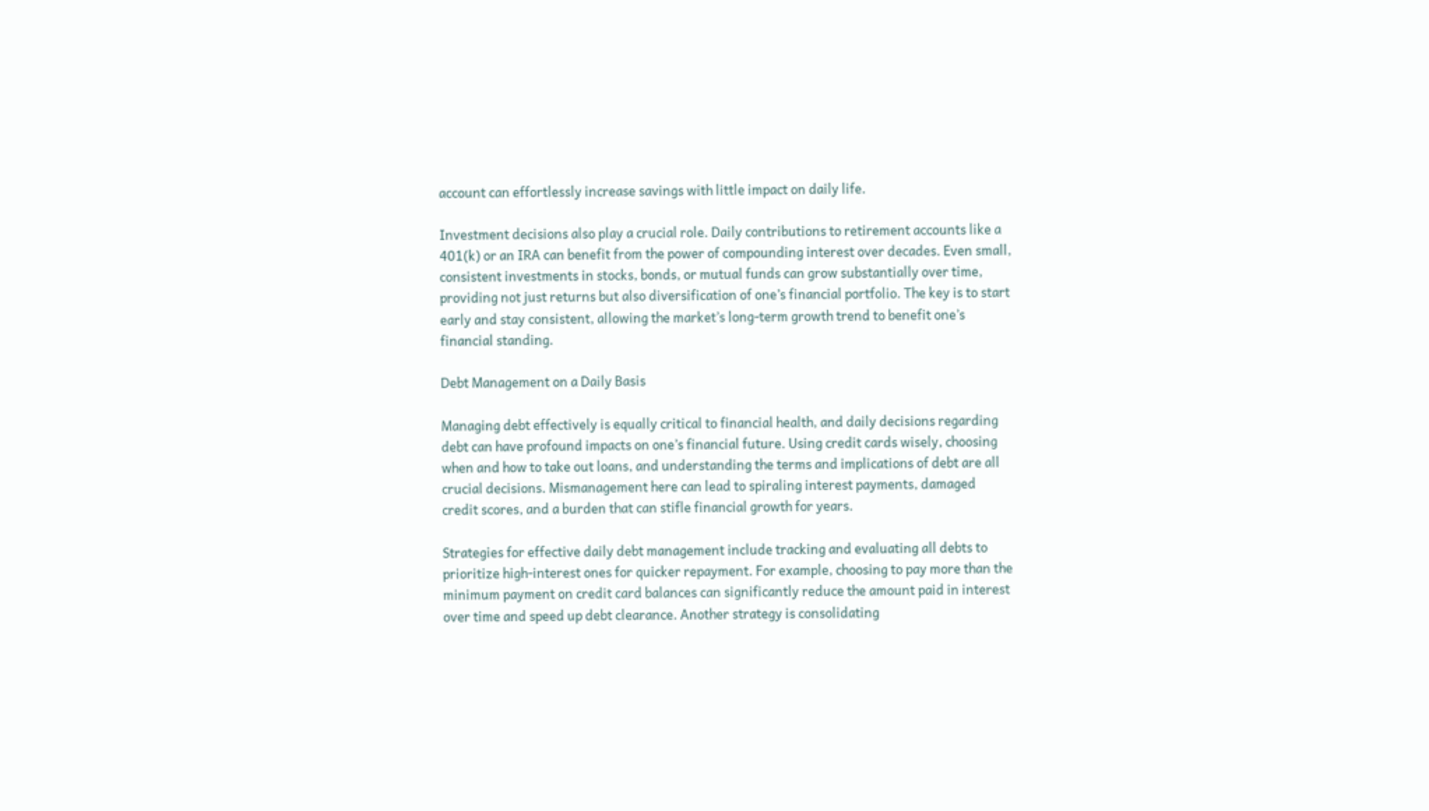account can effortlessly increase savings with little impact on daily life.

Investment decisions also play a crucial role. Daily contributions to retirement accounts like a 401(k) or an IRA can benefit from the power of compounding interest over decades. Even small, consistent investments in stocks, bonds, or mutual funds can grow substantially over time, providing not just returns but also diversification of one’s financial portfolio. The key is to start early and stay consistent, allowing the market’s long-term growth trend to benefit one’s financial standing.

Debt Management on a Daily Basis

Managing debt effectively is equally critical to financial health, and daily decisions regarding debt can have profound impacts on one’s financial future. Using credit cards wisely, choosing when and how to take out loans, and understanding the terms and implications of debt are all crucial decisions. Mismanagement here can lead to spiraling interest payments, damaged credit scores, and a burden that can stifle financial growth for years.

Strategies for effective daily debt management include tracking and evaluating all debts to prioritize high-interest ones for quicker repayment. For example, choosing to pay more than the minimum payment on credit card balances can significantly reduce the amount paid in interest over time and speed up debt clearance. Another strategy is consolidating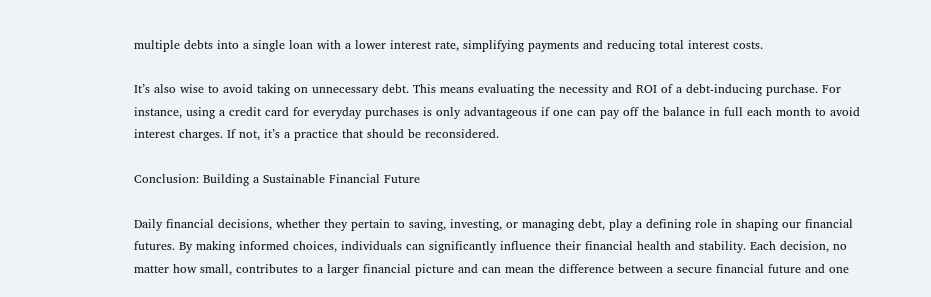multiple debts into a single loan with a lower interest rate, simplifying payments and reducing total interest costs.

It’s also wise to avoid taking on unnecessary debt. This means evaluating the necessity and ROI of a debt-inducing purchase. For instance, using a credit card for everyday purchases is only advantageous if one can pay off the balance in full each month to avoid interest charges. If not, it’s a practice that should be reconsidered.

Conclusion: Building a Sustainable Financial Future

Daily financial decisions, whether they pertain to saving, investing, or managing debt, play a defining role in shaping our financial futures. By making informed choices, individuals can significantly influence their financial health and stability. Each decision, no matter how small, contributes to a larger financial picture and can mean the difference between a secure financial future and one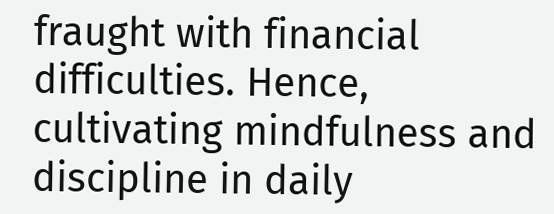fraught with financial difficulties. Hence, cultivating mindfulness and discipline in daily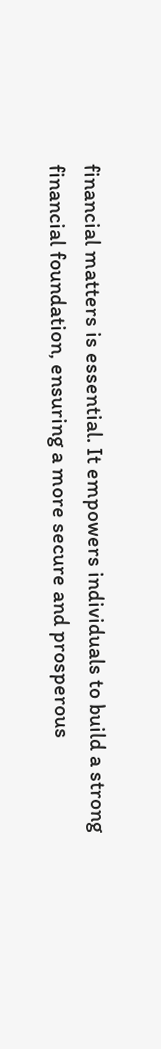financial matters is essential. It empowers individuals to build a strong financial foundation, ensuring a more secure and prosperous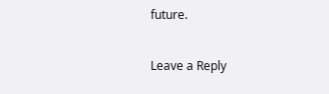future.

Leave a Reply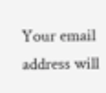Your email address will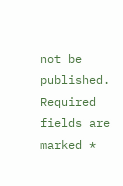not be published. Required fields are marked *